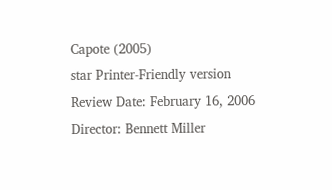Capote (2005)
star Printer-Friendly version
Review Date: February 16, 2006
Director: Bennett Miller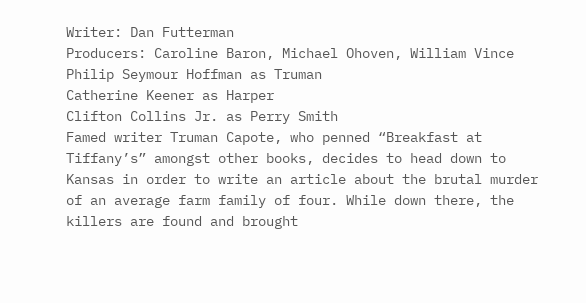Writer: Dan Futterman
Producers: Caroline Baron, Michael Ohoven, William Vince
Philip Seymour Hoffman as Truman
Catherine Keener as Harper
Clifton Collins Jr. as Perry Smith
Famed writer Truman Capote, who penned “Breakfast at Tiffany’s” amongst other books, decides to head down to Kansas in order to write an article about the brutal murder of an average farm family of four. While down there, the killers are found and brought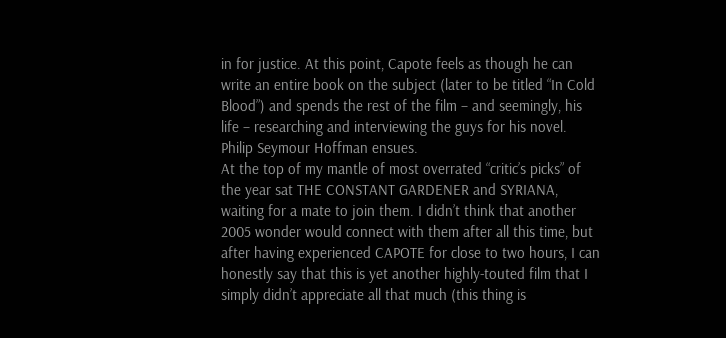in for justice. At this point, Capote feels as though he can write an entire book on the subject (later to be titled “In Cold Blood”) and spends the rest of the film – and seemingly, his life – researching and interviewing the guys for his novel. Philip Seymour Hoffman ensues.
At the top of my mantle of most overrated “critic’s picks” of the year sat THE CONSTANT GARDENER and SYRIANA, waiting for a mate to join them. I didn’t think that another 2005 wonder would connect with them after all this time, but after having experienced CAPOTE for close to two hours, I can honestly say that this is yet another highly-touted film that I simply didn’t appreciate all that much (this thing is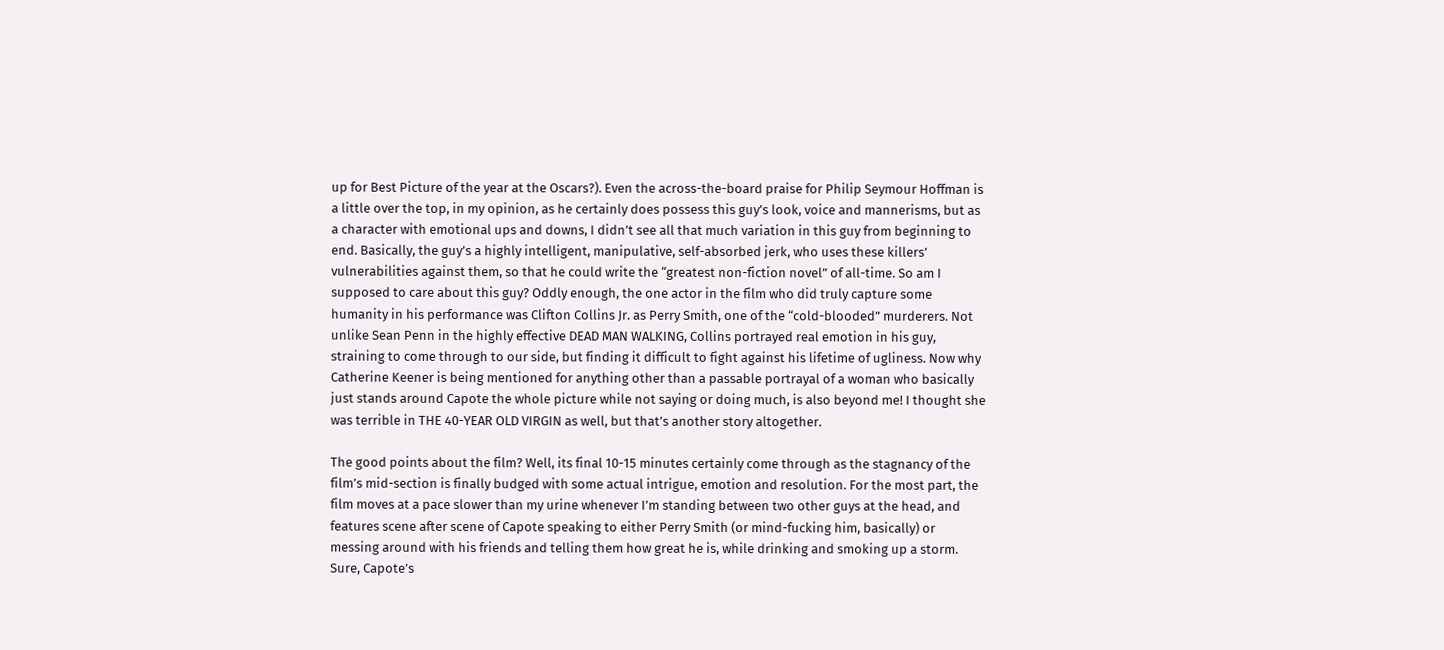up for Best Picture of the year at the Oscars?). Even the across-the-board praise for Philip Seymour Hoffman is a little over the top, in my opinion, as he certainly does possess this guy’s look, voice and mannerisms, but as a character with emotional ups and downs, I didn’t see all that much variation in this guy from beginning to end. Basically, the guy’s a highly intelligent, manipulative, self-absorbed jerk, who uses these killers’ vulnerabilities against them, so that he could write the “greatest non-fiction novel” of all-time. So am I supposed to care about this guy? Oddly enough, the one actor in the film who did truly capture some humanity in his performance was Clifton Collins Jr. as Perry Smith, one of the “cold-blooded” murderers. Not unlike Sean Penn in the highly effective DEAD MAN WALKING, Collins portrayed real emotion in his guy, straining to come through to our side, but finding it difficult to fight against his lifetime of ugliness. Now why Catherine Keener is being mentioned for anything other than a passable portrayal of a woman who basically just stands around Capote the whole picture while not saying or doing much, is also beyond me! I thought she was terrible in THE 40-YEAR OLD VIRGIN as well, but that’s another story altogether.

The good points about the film? Well, its final 10-15 minutes certainly come through as the stagnancy of the film’s mid-section is finally budged with some actual intrigue, emotion and resolution. For the most part, the film moves at a pace slower than my urine whenever I’m standing between two other guys at the head, and features scene after scene of Capote speaking to either Perry Smith (or mind-fucking him, basically) or messing around with his friends and telling them how great he is, while drinking and smoking up a storm. Sure, Capote’s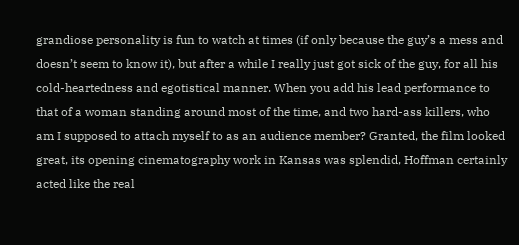grandiose personality is fun to watch at times (if only because the guy’s a mess and doesn’t seem to know it), but after a while I really just got sick of the guy, for all his cold-heartedness and egotistical manner. When you add his lead performance to that of a woman standing around most of the time, and two hard-ass killers, who am I supposed to attach myself to as an audience member? Granted, the film looked great, its opening cinematography work in Kansas was splendid, Hoffman certainly acted like the real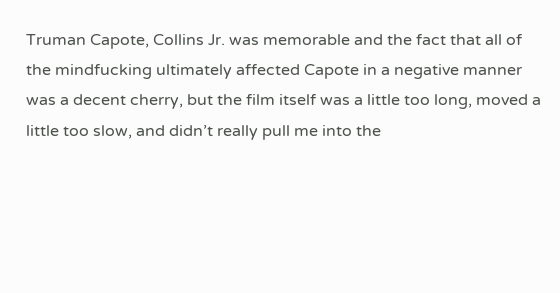Truman Capote, Collins Jr. was memorable and the fact that all of the mindfucking ultimately affected Capote in a negative manner was a decent cherry, but the film itself was a little too long, moved a little too slow, and didn’t really pull me into the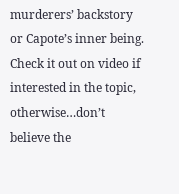murderers’ backstory or Capote’s inner being. Check it out on video if interested in the topic, otherwise…don’t believe the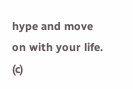hype and move on with your life.
(c)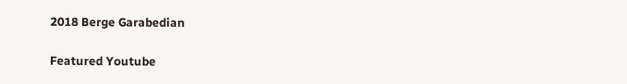2018 Berge Garabedian

Featured Youtube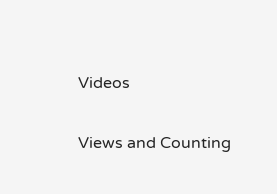Videos

Views and Counting